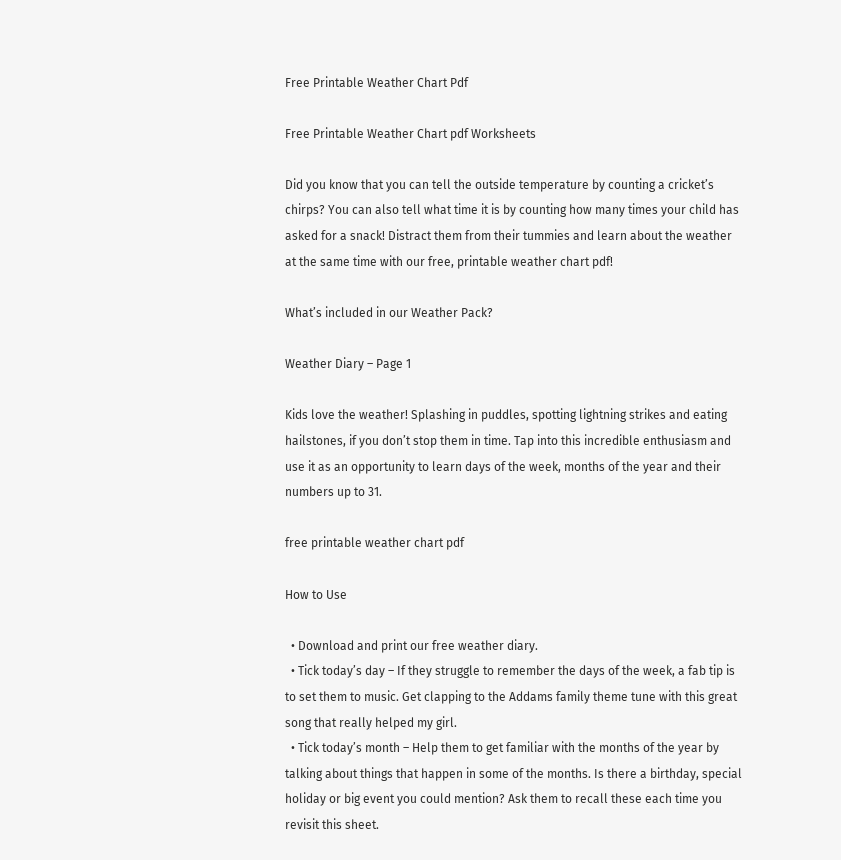Free Printable Weather Chart Pdf

Free Printable Weather Chart pdf Worksheets

Did you know that you can tell the outside temperature by counting a cricket’s chirps? You can also tell what time it is by counting how many times your child has asked for a snack! Distract them from their tummies and learn about the weather at the same time with our free, printable weather chart pdf!

What’s included in our Weather Pack?

Weather Diary – Page 1

Kids love the weather! Splashing in puddles, spotting lightning strikes and eating hailstones, if you don’t stop them in time. Tap into this incredible enthusiasm and use it as an opportunity to learn days of the week, months of the year and their numbers up to 31.

free printable weather chart pdf

How to Use

  • Download and print our free weather diary.
  • Tick today’s day – If they struggle to remember the days of the week, a fab tip is to set them to music. Get clapping to the Addams family theme tune with this great song that really helped my girl.
  • Tick today’s month – Help them to get familiar with the months of the year by talking about things that happen in some of the months. Is there a birthday, special holiday or big event you could mention? Ask them to recall these each time you revisit this sheet.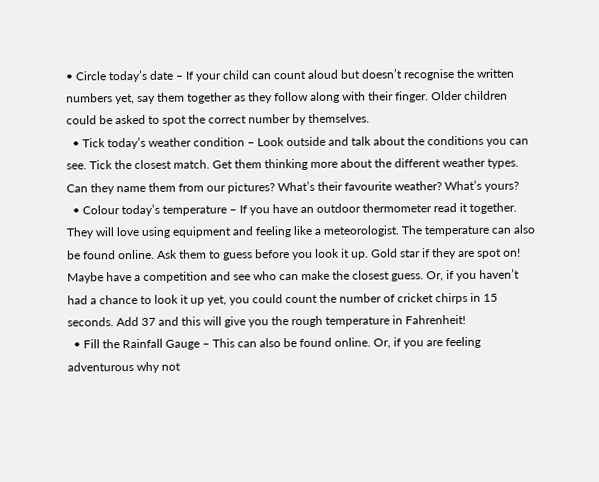• Circle today’s date – If your child can count aloud but doesn’t recognise the written numbers yet, say them together as they follow along with their finger. Older children could be asked to spot the correct number by themselves.
  • Tick today’s weather condition – Look outside and talk about the conditions you can see. Tick the closest match. Get them thinking more about the different weather types. Can they name them from our pictures? What’s their favourite weather? What’s yours?
  • Colour today’s temperature – If you have an outdoor thermometer read it together. They will love using equipment and feeling like a meteorologist. The temperature can also be found online. Ask them to guess before you look it up. Gold star if they are spot on! Maybe have a competition and see who can make the closest guess. Or, if you haven’t had a chance to look it up yet, you could count the number of cricket chirps in 15 seconds. Add 37 and this will give you the rough temperature in Fahrenheit!
  • Fill the Rainfall Gauge – This can also be found online. Or, if you are feeling adventurous why not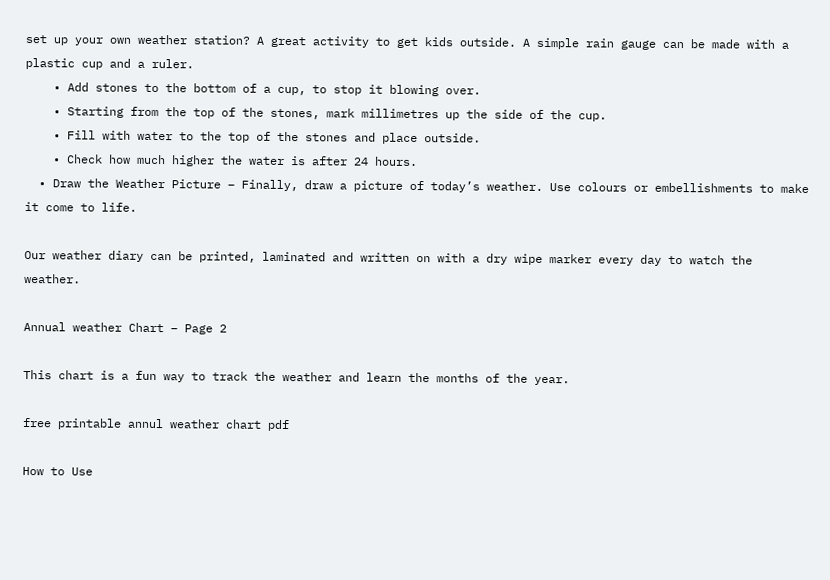set up your own weather station? A great activity to get kids outside. A simple rain gauge can be made with a plastic cup and a ruler.
    • Add stones to the bottom of a cup, to stop it blowing over.
    • Starting from the top of the stones, mark millimetres up the side of the cup.
    • Fill with water to the top of the stones and place outside.
    • Check how much higher the water is after 24 hours.
  • Draw the Weather Picture – Finally, draw a picture of today’s weather. Use colours or embellishments to make it come to life.

Our weather diary can be printed, laminated and written on with a dry wipe marker every day to watch the weather.

Annual weather Chart – Page 2

This chart is a fun way to track the weather and learn the months of the year.

free printable annul weather chart pdf

How to Use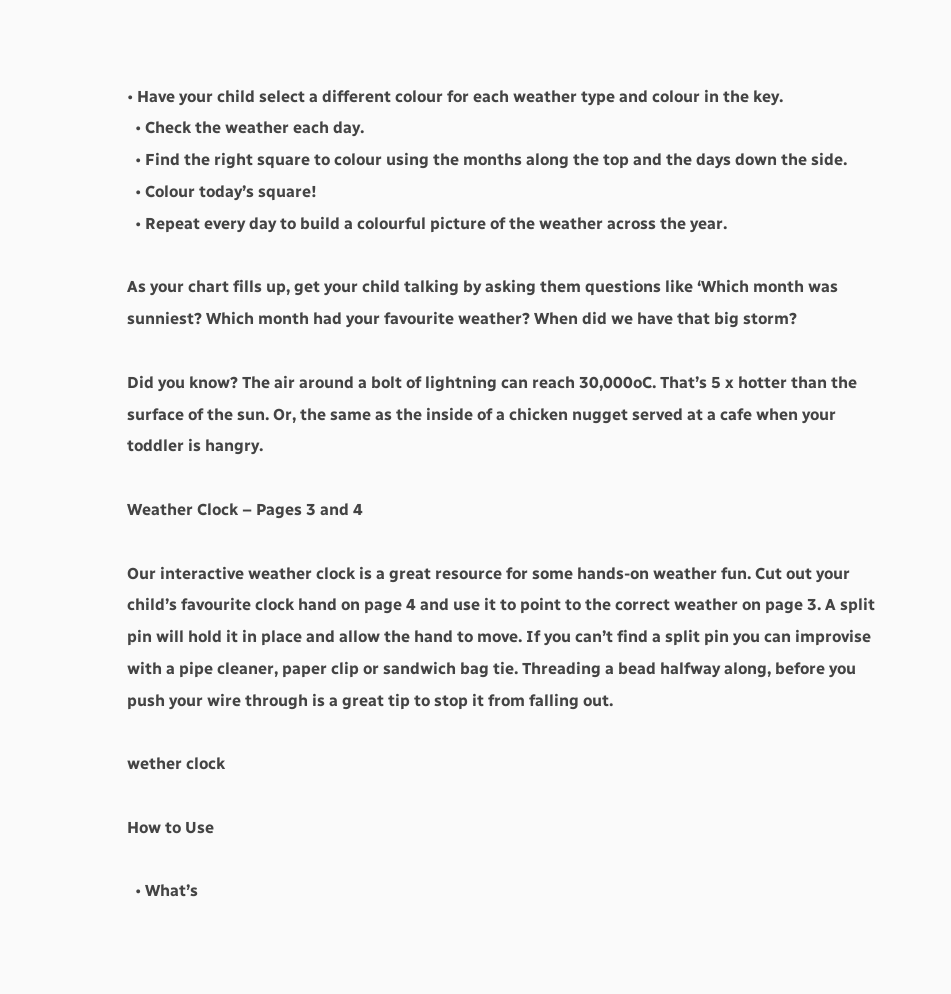• Have your child select a different colour for each weather type and colour in the key.
  • Check the weather each day.
  • Find the right square to colour using the months along the top and the days down the side.
  • Colour today’s square!
  • Repeat every day to build a colourful picture of the weather across the year.

As your chart fills up, get your child talking by asking them questions like ‘Which month was sunniest? Which month had your favourite weather? When did we have that big storm?

Did you know? The air around a bolt of lightning can reach 30,000oC. That’s 5 x hotter than the surface of the sun. Or, the same as the inside of a chicken nugget served at a cafe when your toddler is hangry.

Weather Clock – Pages 3 and 4

Our interactive weather clock is a great resource for some hands-on weather fun. Cut out your child’s favourite clock hand on page 4 and use it to point to the correct weather on page 3. A split pin will hold it in place and allow the hand to move. If you can’t find a split pin you can improvise with a pipe cleaner, paper clip or sandwich bag tie. Threading a bead halfway along, before you push your wire through is a great tip to stop it from falling out.

wether clock

How to Use

  • What’s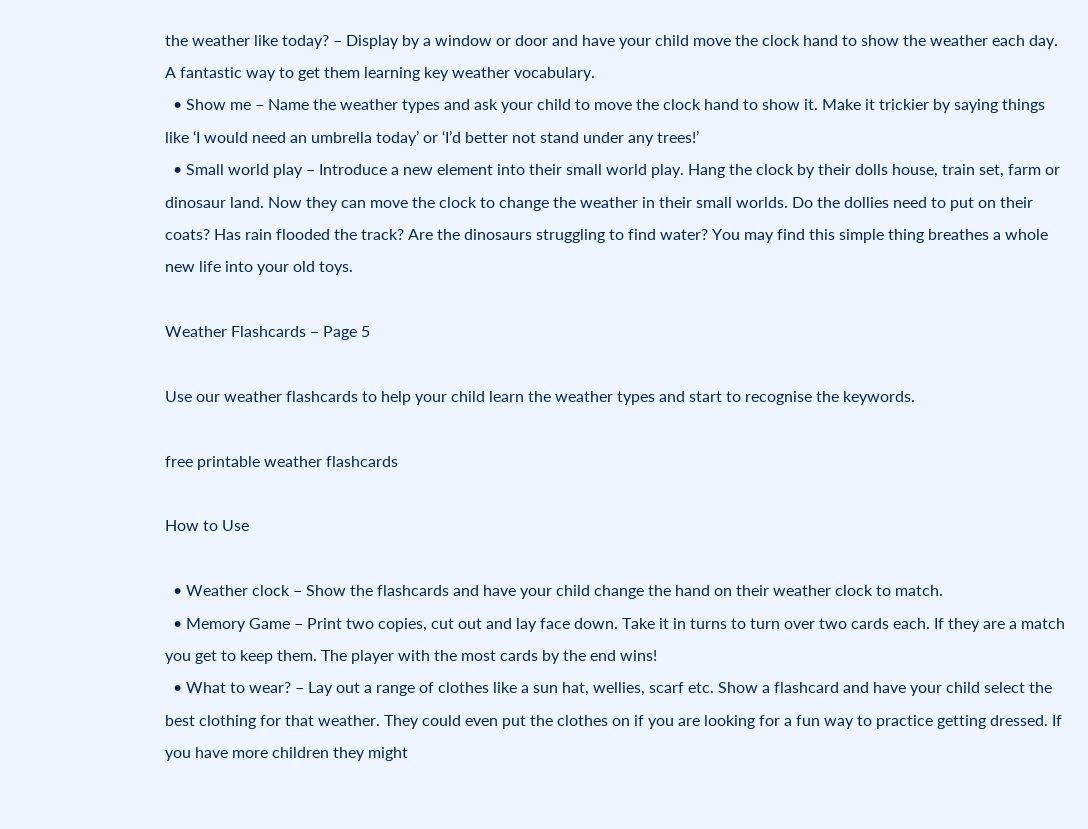the weather like today? – Display by a window or door and have your child move the clock hand to show the weather each day. A fantastic way to get them learning key weather vocabulary.
  • Show me – Name the weather types and ask your child to move the clock hand to show it. Make it trickier by saying things like ‘I would need an umbrella today’ or ‘I’d better not stand under any trees!’
  • Small world play – Introduce a new element into their small world play. Hang the clock by their dolls house, train set, farm or dinosaur land. Now they can move the clock to change the weather in their small worlds. Do the dollies need to put on their coats? Has rain flooded the track? Are the dinosaurs struggling to find water? You may find this simple thing breathes a whole new life into your old toys.

Weather Flashcards – Page 5

Use our weather flashcards to help your child learn the weather types and start to recognise the keywords.

free printable weather flashcards

How to Use

  • Weather clock – Show the flashcards and have your child change the hand on their weather clock to match.
  • Memory Game – Print two copies, cut out and lay face down. Take it in turns to turn over two cards each. If they are a match you get to keep them. The player with the most cards by the end wins!
  • What to wear? – Lay out a range of clothes like a sun hat, wellies, scarf etc. Show a flashcard and have your child select the best clothing for that weather. They could even put the clothes on if you are looking for a fun way to practice getting dressed. If you have more children they might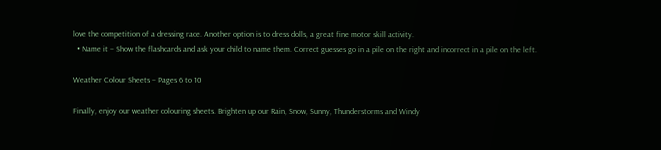love the competition of a dressing race. Another option is to dress dolls, a great fine motor skill activity.
  • Name it – Show the flashcards and ask your child to name them. Correct guesses go in a pile on the right and incorrect in a pile on the left.

Weather Colour Sheets – Pages 6 to 10

Finally, enjoy our weather colouring sheets. Brighten up our Rain, Snow, Sunny, Thunderstorms and Windy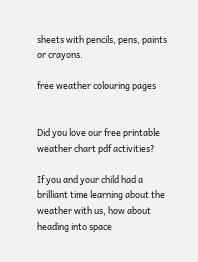sheets with pencils, pens, paints or crayons.

free weather colouring pages


Did you love our free printable weather chart pdf activities?

If you and your child had a brilliant time learning about the weather with us, how about heading into space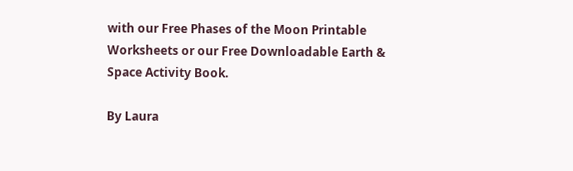with our Free Phases of the Moon Printable Worksheets or our Free Downloadable Earth & Space Activity Book.

By Laura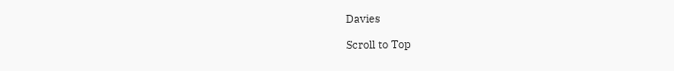Davies

Scroll to Top